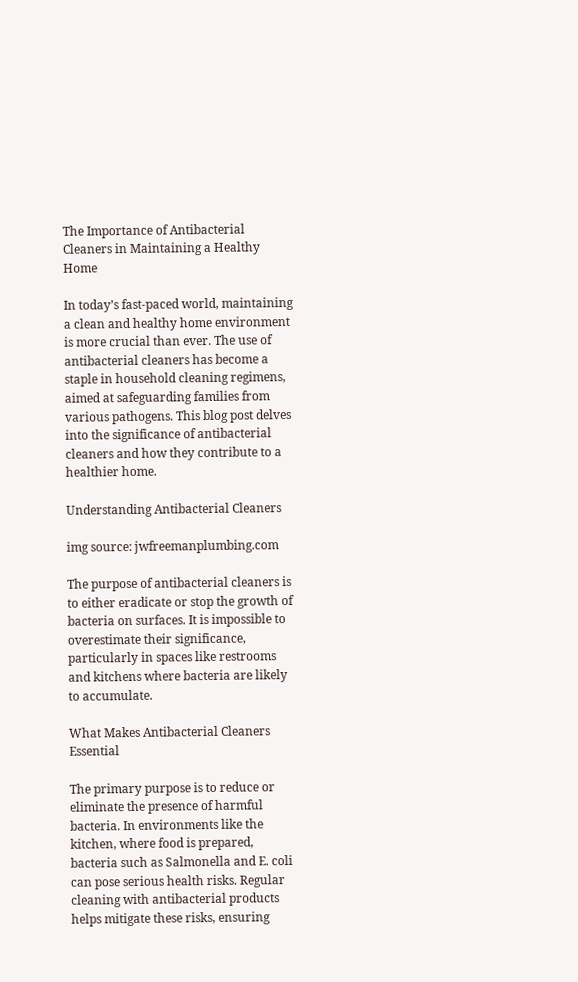The Importance of Antibacterial Cleaners in Maintaining a Healthy Home

In today’s fast-paced world, maintaining a clean and healthy home environment is more crucial than ever. The use of antibacterial cleaners has become a staple in household cleaning regimens, aimed at safeguarding families from various pathogens. This blog post delves into the significance of antibacterial cleaners and how they contribute to a healthier home.

Understanding Antibacterial Cleaners

img source: jwfreemanplumbing.com

The purpose of antibacterial cleaners is to either eradicate or stop the growth of bacteria on surfaces. It is impossible to overestimate their significance, particularly in spaces like restrooms and kitchens where bacteria are likely to accumulate.

What Makes Antibacterial Cleaners Essential

The primary purpose is to reduce or eliminate the presence of harmful bacteria. In environments like the kitchen, where food is prepared, bacteria such as Salmonella and E. coli can pose serious health risks. Regular cleaning with antibacterial products helps mitigate these risks, ensuring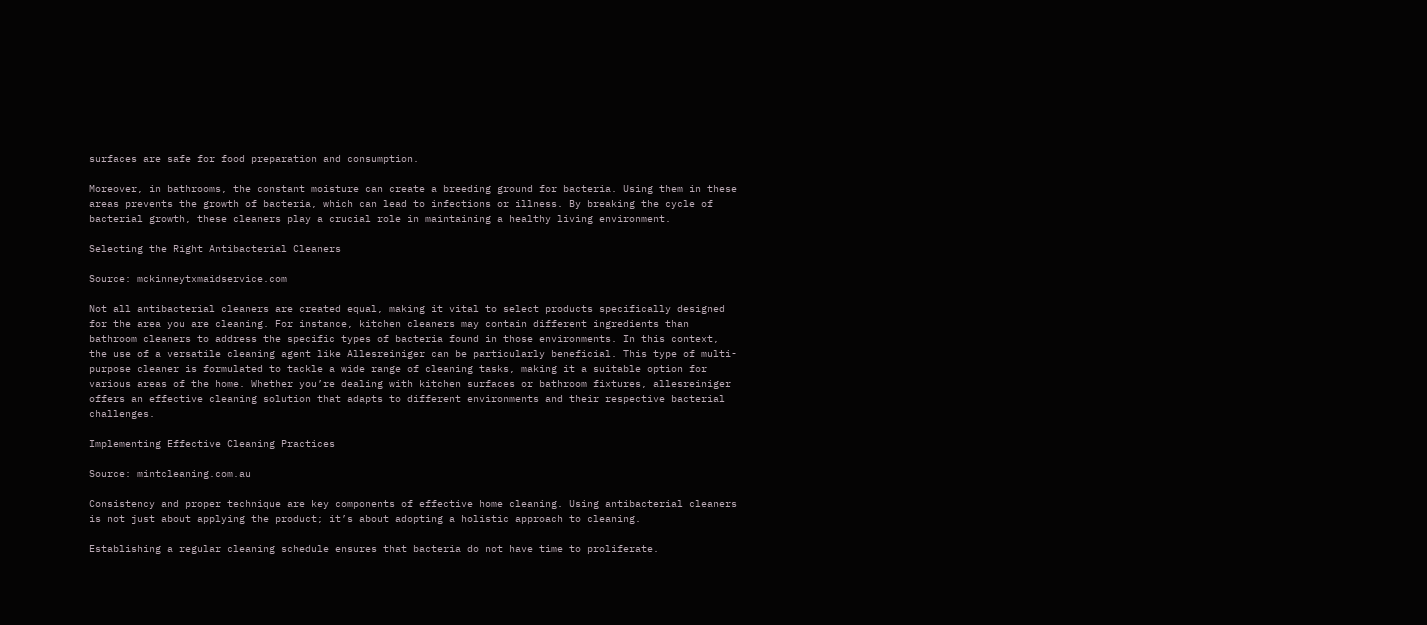surfaces are safe for food preparation and consumption.

Moreover, in bathrooms, the constant moisture can create a breeding ground for bacteria. Using them in these areas prevents the growth of bacteria, which can lead to infections or illness. By breaking the cycle of bacterial growth, these cleaners play a crucial role in maintaining a healthy living environment.

Selecting the Right Antibacterial Cleaners

Source: mckinneytxmaidservice.com

Not all antibacterial cleaners are created equal, making it vital to select products specifically designed for the area you are cleaning. For instance, kitchen cleaners may contain different ingredients than bathroom cleaners to address the specific types of bacteria found in those environments. In this context, the use of a versatile cleaning agent like Allesreiniger can be particularly beneficial. This type of multi-purpose cleaner is formulated to tackle a wide range of cleaning tasks, making it a suitable option for various areas of the home. Whether you’re dealing with kitchen surfaces or bathroom fixtures, allesreiniger offers an effective cleaning solution that adapts to different environments and their respective bacterial challenges.

Implementing Effective Cleaning Practices

Source: mintcleaning.com.au

Consistency and proper technique are key components of effective home cleaning. Using antibacterial cleaners is not just about applying the product; it’s about adopting a holistic approach to cleaning.

Establishing a regular cleaning schedule ensures that bacteria do not have time to proliferate.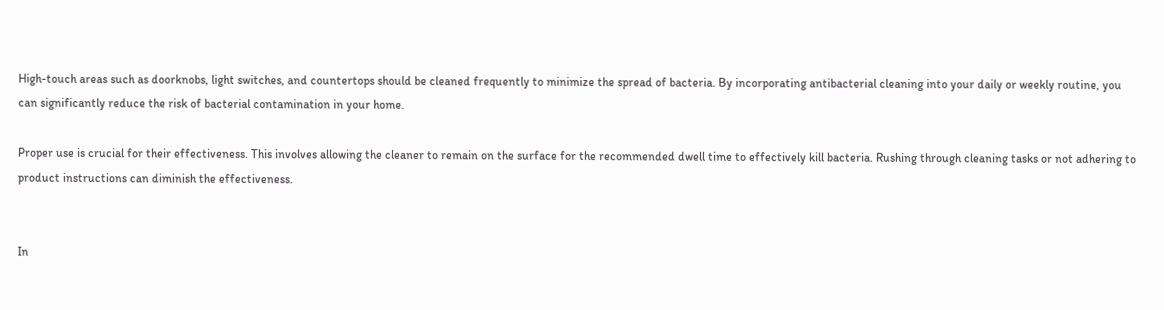High-touch areas such as doorknobs, light switches, and countertops should be cleaned frequently to minimize the spread of bacteria. By incorporating antibacterial cleaning into your daily or weekly routine, you can significantly reduce the risk of bacterial contamination in your home.

Proper use is crucial for their effectiveness. This involves allowing the cleaner to remain on the surface for the recommended dwell time to effectively kill bacteria. Rushing through cleaning tasks or not adhering to product instructions can diminish the effectiveness.


In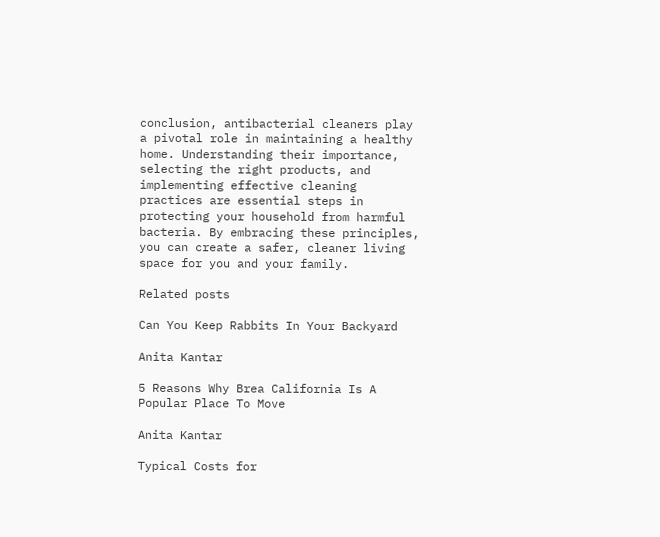conclusion, antibacterial cleaners play a pivotal role in maintaining a healthy home. Understanding their importance, selecting the right products, and implementing effective cleaning practices are essential steps in protecting your household from harmful bacteria. By embracing these principles, you can create a safer, cleaner living space for you and your family.

Related posts

Can You Keep Rabbits In Your Backyard

Anita Kantar

5 Reasons Why Brea California Is A Popular Place To Move

Anita Kantar

Typical Costs for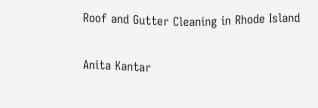Roof and Gutter Cleaning in Rhode Island

Anita Kantar